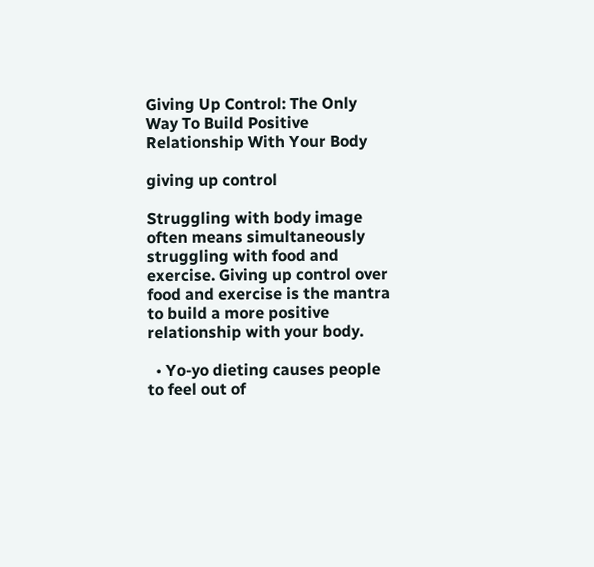Giving Up Control: The Only Way To Build Positive Relationship With Your Body

giving up control

Struggling with body image often means simultaneously struggling with food and exercise. Giving up control over food and exercise is the mantra to build a more positive relationship with your body.

  • Yo-yo dieting causes people to feel out of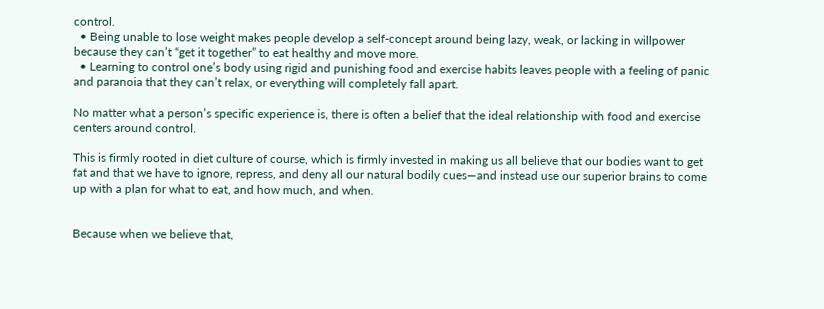control.
  • Being unable to lose weight makes people develop a self-concept around being lazy, weak, or lacking in willpower because they can’t “get it together” to eat healthy and move more.
  • Learning to control one’s body using rigid and punishing food and exercise habits leaves people with a feeling of panic and paranoia that they can’t relax, or everything will completely fall apart.

No matter what a person’s specific experience is, there is often a belief that the ideal relationship with food and exercise centers around control.

This is firmly rooted in diet culture of course, which is firmly invested in making us all believe that our bodies want to get fat and that we have to ignore, repress, and deny all our natural bodily cues—and instead use our superior brains to come up with a plan for what to eat, and how much, and when.


Because when we believe that,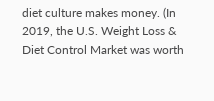diet culture makes money. (In 2019, the U.S. Weight Loss & Diet Control Market was worth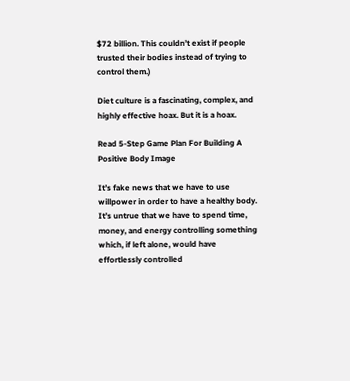$72 billion. This couldn’t exist if people trusted their bodies instead of trying to control them.)

Diet culture is a fascinating, complex, and highly effective hoax. But it is a hoax.

Read 5-Step Game Plan For Building A Positive Body Image

It’s fake news that we have to use willpower in order to have a healthy body. It’s untrue that we have to spend time, money, and energy controlling something which, if left alone, would have effortlessly controlled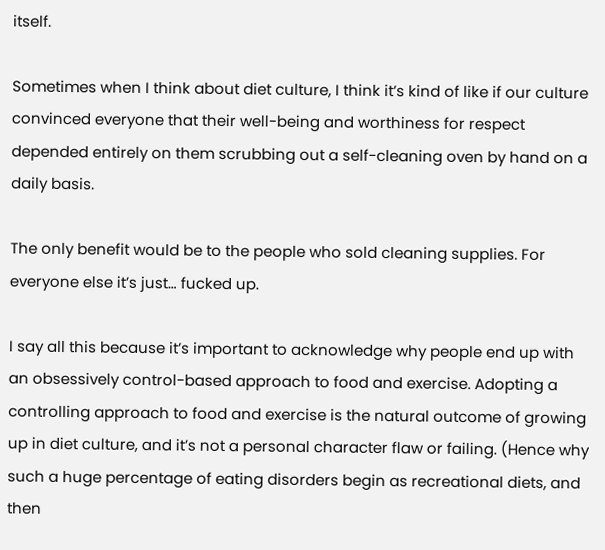itself.

Sometimes when I think about diet culture, I think it’s kind of like if our culture convinced everyone that their well-being and worthiness for respect depended entirely on them scrubbing out a self-cleaning oven by hand on a daily basis.

The only benefit would be to the people who sold cleaning supplies. For everyone else it’s just… fucked up.

I say all this because it’s important to acknowledge why people end up with an obsessively control-based approach to food and exercise. Adopting a controlling approach to food and exercise is the natural outcome of growing up in diet culture, and it’s not a personal character flaw or failing. (Hence why such a huge percentage of eating disorders begin as recreational diets, and then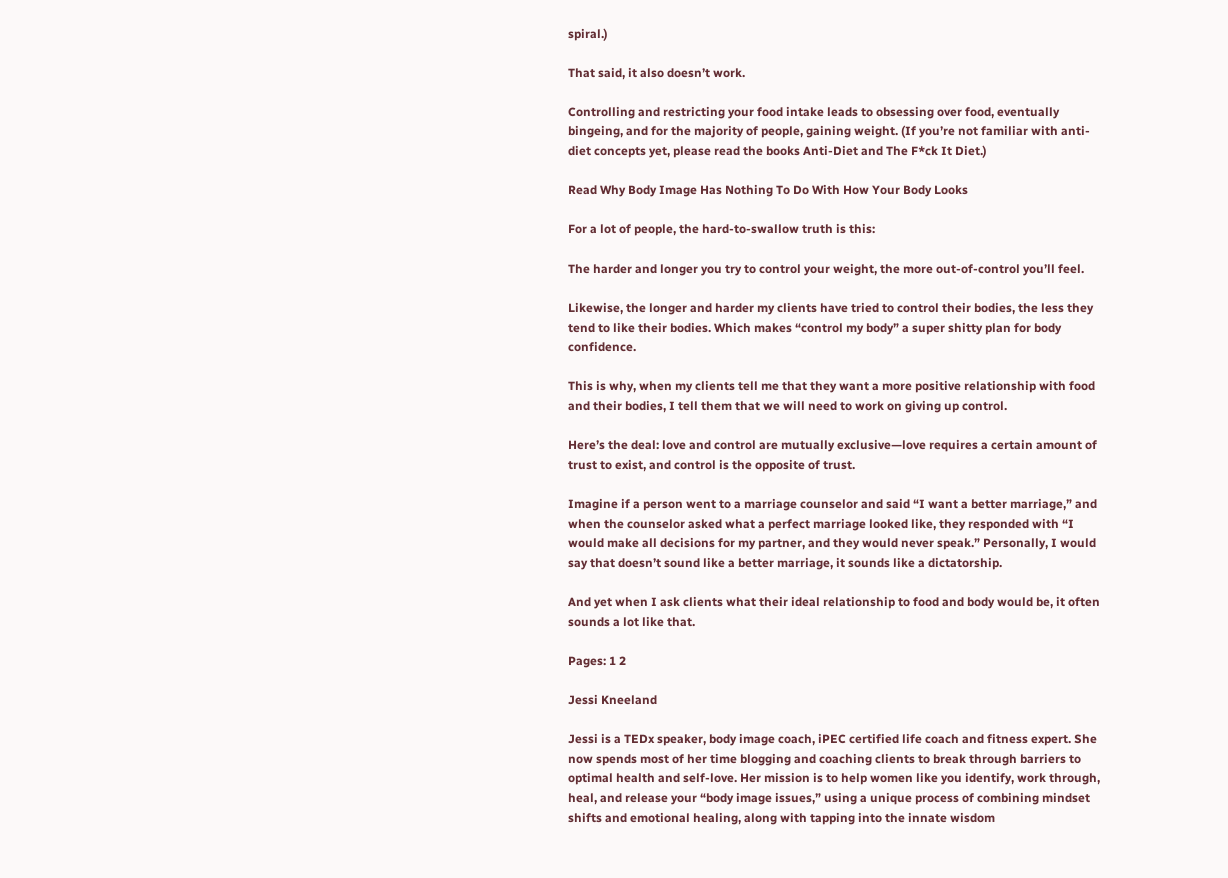spiral.)

That said, it also doesn’t work.

Controlling and restricting your food intake leads to obsessing over food, eventually bingeing, and for the majority of people, gaining weight. (If you’re not familiar with anti-diet concepts yet, please read the books Anti-Diet and The F*ck It Diet.)

Read Why Body Image Has Nothing To Do With How Your Body Looks

For a lot of people, the hard-to-swallow truth is this:

The harder and longer you try to control your weight, the more out-of-control you’ll feel.

Likewise, the longer and harder my clients have tried to control their bodies, the less they tend to like their bodies. Which makes “control my body” a super shitty plan for body confidence.

This is why, when my clients tell me that they want a more positive relationship with food and their bodies, I tell them that we will need to work on giving up control.

Here’s the deal: love and control are mutually exclusive—love requires a certain amount of trust to exist, and control is the opposite of trust.

Imagine if a person went to a marriage counselor and said “I want a better marriage,” and when the counselor asked what a perfect marriage looked like, they responded with “I would make all decisions for my partner, and they would never speak.” Personally, I would say that doesn’t sound like a better marriage, it sounds like a dictatorship.

And yet when I ask clients what their ideal relationship to food and body would be, it often sounds a lot like that.

Pages: 1 2

Jessi Kneeland

Jessi is a TEDx speaker, body image coach, iPEC certified life coach and fitness expert. She now spends most of her time blogging and coaching clients to break through barriers to optimal health and self-love. Her mission is to help women like you identify, work through, heal, and release your “body image issues,” using a unique process of combining mindset shifts and emotional healing, along with tapping into the innate wisdom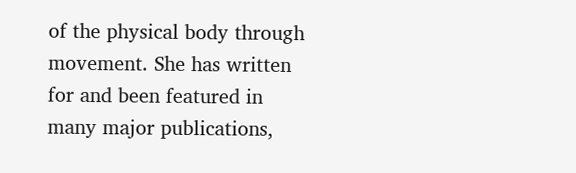of the physical body through movement. She has written for and been featured in many major publications,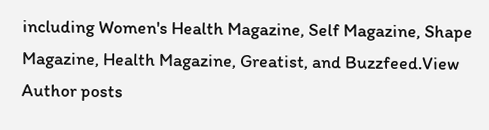including Women's Health Magazine, Self Magazine, Shape Magazine, Health Magazine, Greatist, and Buzzfeed.View Author posts